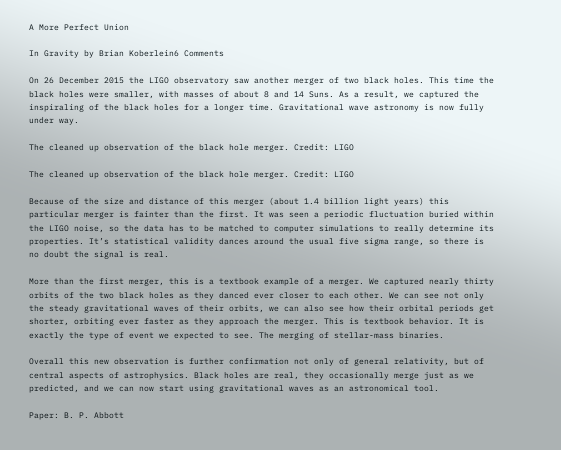A More Perfect Union

In Gravity by Brian Koberlein6 Comments

On 26 December 2015 the LIGO observatory saw another merger of two black holes. This time the black holes were smaller, with masses of about 8 and 14 Suns. As a result, we captured the inspiraling of the black holes for a longer time. Gravitational wave astronomy is now fully under way.

The cleaned up observation of the black hole merger. Credit: LIGO

The cleaned up observation of the black hole merger. Credit: LIGO

Because of the size and distance of this merger (about 1.4 billion light years) this particular merger is fainter than the first. It was seen a periodic fluctuation buried within the LIGO noise, so the data has to be matched to computer simulations to really determine its properties. It’s statistical validity dances around the usual five sigma range, so there is no doubt the signal is real.

More than the first merger, this is a textbook example of a merger. We captured nearly thirty orbits of the two black holes as they danced ever closer to each other. We can see not only the steady gravitational waves of their orbits, we can also see how their orbital periods get shorter, orbiting ever faster as they approach the merger. This is textbook behavior. It is exactly the type of event we expected to see. The merging of stellar-mass binaries.

Overall this new observation is further confirmation not only of general relativity, but of central aspects of astrophysics. Black holes are real, they occasionally merge just as we predicted, and we can now start using gravitational waves as an astronomical tool.

Paper: B. P. Abbott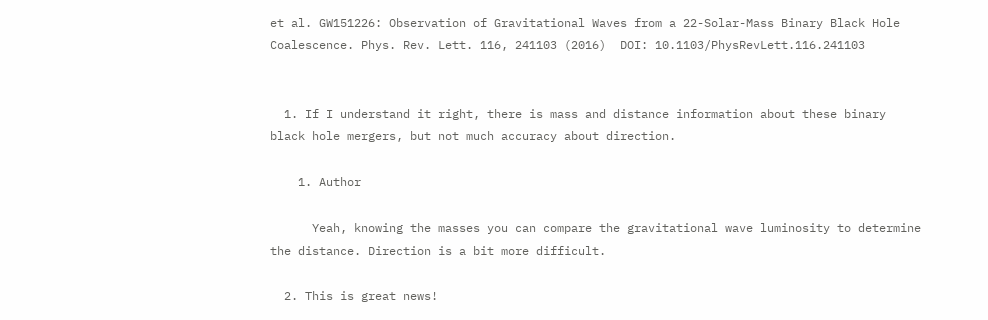et al. GW151226: Observation of Gravitational Waves from a 22-Solar-Mass Binary Black Hole Coalescence. Phys. Rev. Lett. 116, 241103 (2016)  DOI: 10.1103/PhysRevLett.116.241103


  1. If I understand it right, there is mass and distance information about these binary black hole mergers, but not much accuracy about direction.

    1. Author

      Yeah, knowing the masses you can compare the gravitational wave luminosity to determine the distance. Direction is a bit more difficult.

  2. This is great news!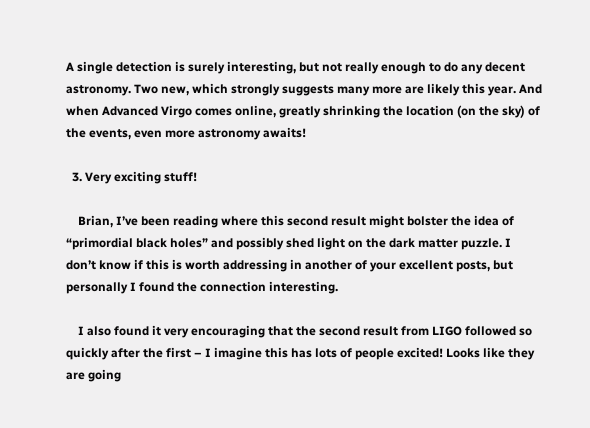A single detection is surely interesting, but not really enough to do any decent astronomy. Two new, which strongly suggests many more are likely this year. And when Advanced Virgo comes online, greatly shrinking the location (on the sky) of the events, even more astronomy awaits!

  3. Very exciting stuff!

    Brian, I’ve been reading where this second result might bolster the idea of “primordial black holes” and possibly shed light on the dark matter puzzle. I don’t know if this is worth addressing in another of your excellent posts, but personally I found the connection interesting.

    I also found it very encouraging that the second result from LIGO followed so quickly after the first – I imagine this has lots of people excited! Looks like they are going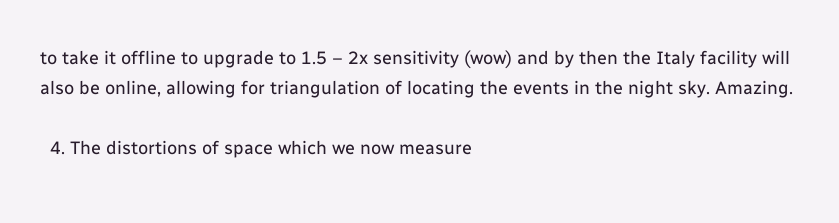to take it offline to upgrade to 1.5 – 2x sensitivity (wow) and by then the Italy facility will also be online, allowing for triangulation of locating the events in the night sky. Amazing.

  4. The distortions of space which we now measure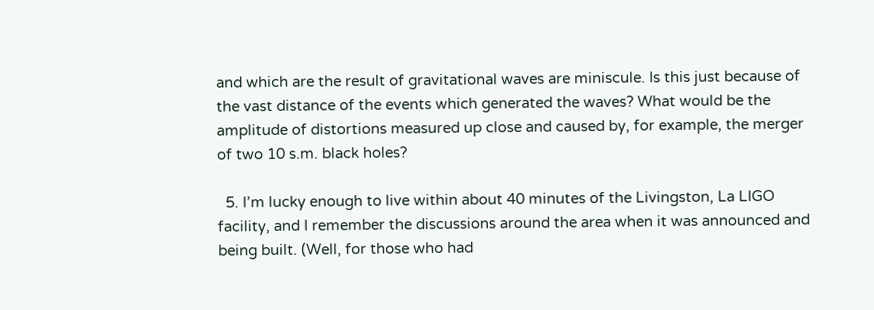and which are the result of gravitational waves are miniscule. Is this just because of the vast distance of the events which generated the waves? What would be the amplitude of distortions measured up close and caused by, for example, the merger of two 10 s.m. black holes?

  5. I’m lucky enough to live within about 40 minutes of the Livingston, La LIGO facility, and I remember the discussions around the area when it was announced and being built. (Well, for those who had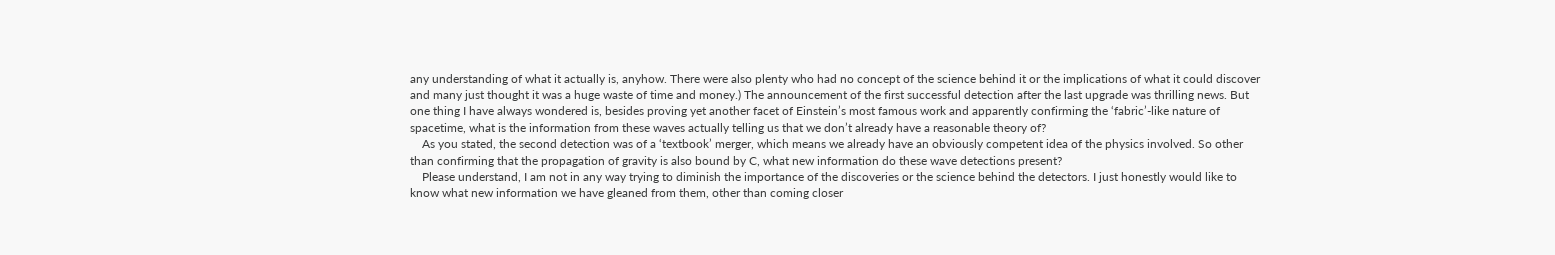any understanding of what it actually is, anyhow. There were also plenty who had no concept of the science behind it or the implications of what it could discover and many just thought it was a huge waste of time and money.) The announcement of the first successful detection after the last upgrade was thrilling news. But one thing I have always wondered is, besides proving yet another facet of Einstein’s most famous work and apparently confirming the ‘fabric’-like nature of spacetime, what is the information from these waves actually telling us that we don’t already have a reasonable theory of?
    As you stated, the second detection was of a ‘textbook’ merger, which means we already have an obviously competent idea of the physics involved. So other than confirming that the propagation of gravity is also bound by C, what new information do these wave detections present?
    Please understand, I am not in any way trying to diminish the importance of the discoveries or the science behind the detectors. I just honestly would like to know what new information we have gleaned from them, other than coming closer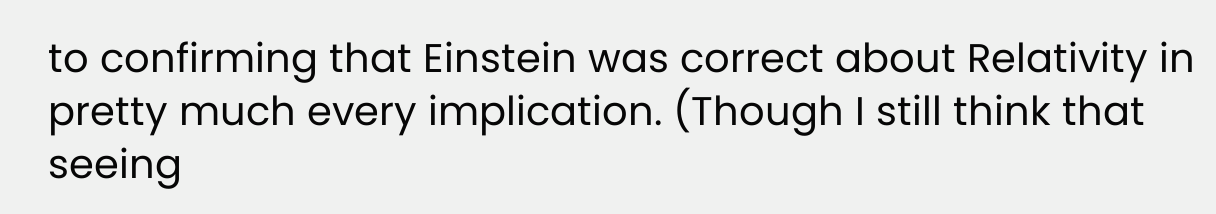to confirming that Einstein was correct about Relativity in pretty much every implication. (Though I still think that seeing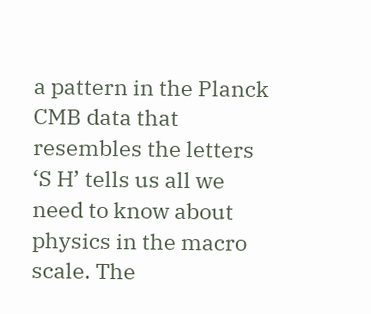a pattern in the Planck CMB data that resembles the letters ‘S H’ tells us all we need to know about physics in the macro scale. The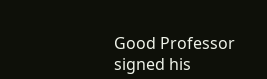Good Professor signed his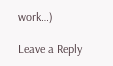work…)

Leave a Reply